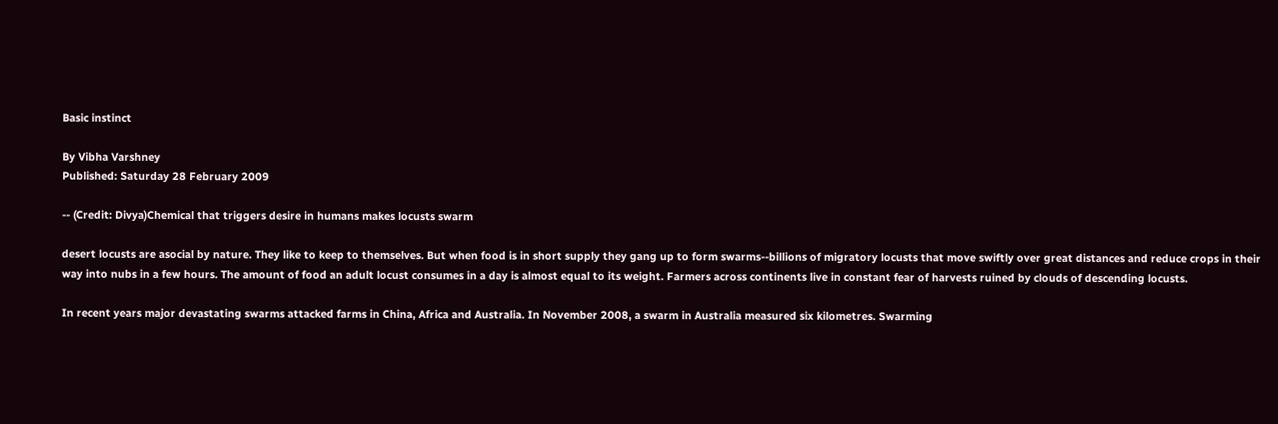Basic instinct

By Vibha Varshney
Published: Saturday 28 February 2009

-- (Credit: Divya)Chemical that triggers desire in humans makes locusts swarm

desert locusts are asocial by nature. They like to keep to themselves. But when food is in short supply they gang up to form swarms--billions of migratory locusts that move swiftly over great distances and reduce crops in their way into nubs in a few hours. The amount of food an adult locust consumes in a day is almost equal to its weight. Farmers across continents live in constant fear of harvests ruined by clouds of descending locusts.

In recent years major devastating swarms attacked farms in China, Africa and Australia. In November 2008, a swarm in Australia measured six kilometres. Swarming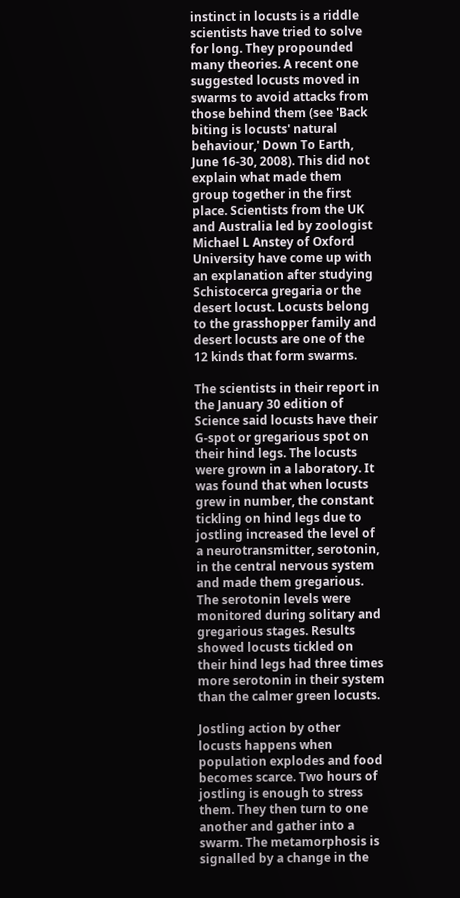instinct in locusts is a riddle scientists have tried to solve for long. They propounded many theories. A recent one suggested locusts moved in swarms to avoid attacks from those behind them (see 'Back biting is locusts' natural behaviour,' Down To Earth, June 16-30, 2008). This did not explain what made them group together in the first place. Scientists from the UK and Australia led by zoologist Michael L Anstey of Oxford University have come up with an explanation after studying Schistocerca gregaria or the desert locust. Locusts belong to the grasshopper family and desert locusts are one of the 12 kinds that form swarms.

The scientists in their report in the January 30 edition of Science said locusts have their G-spot or gregarious spot on their hind legs. The locusts were grown in a laboratory. It was found that when locusts grew in number, the constant tickling on hind legs due to jostling increased the level of a neurotransmitter, serotonin, in the central nervous system and made them gregarious. The serotonin levels were monitored during solitary and gregarious stages. Results showed locusts tickled on their hind legs had three times more serotonin in their system than the calmer green locusts.

Jostling action by other locusts happens when population explodes and food becomes scarce. Two hours of jostling is enough to stress them. They then turn to one another and gather into a swarm. The metamorphosis is signalled by a change in the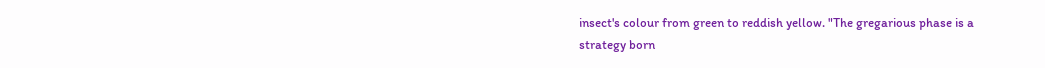insect's colour from green to reddish yellow. "The gregarious phase is a strategy born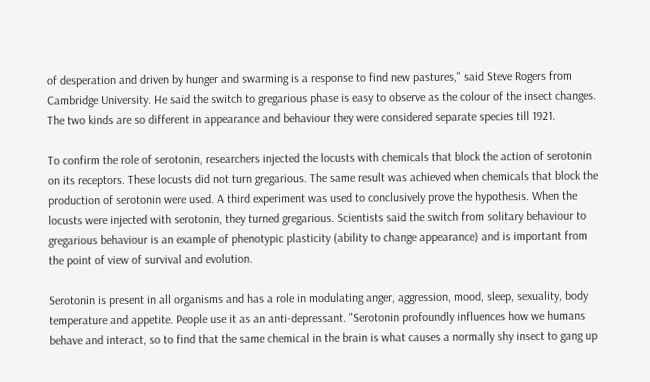of desperation and driven by hunger and swarming is a response to find new pastures," said Steve Rogers from Cambridge University. He said the switch to gregarious phase is easy to observe as the colour of the insect changes. The two kinds are so different in appearance and behaviour they were considered separate species till 1921.

To confirm the role of serotonin, researchers injected the locusts with chemicals that block the action of serotonin on its receptors. These locusts did not turn gregarious. The same result was achieved when chemicals that block the production of serotonin were used. A third experiment was used to conclusively prove the hypothesis. When the locusts were injected with serotonin, they turned gregarious. Scientists said the switch from solitary behaviour to gregarious behaviour is an example of phenotypic plasticity (ability to change appearance) and is important from the point of view of survival and evolution.

Serotonin is present in all organisms and has a role in modulating anger, aggression, mood, sleep, sexuality, body temperature and appetite. People use it as an anti-depressant. "Serotonin profoundly influences how we humans behave and interact, so to find that the same chemical in the brain is what causes a normally shy insect to gang up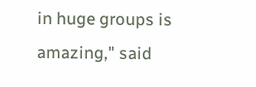in huge groups is amazing," said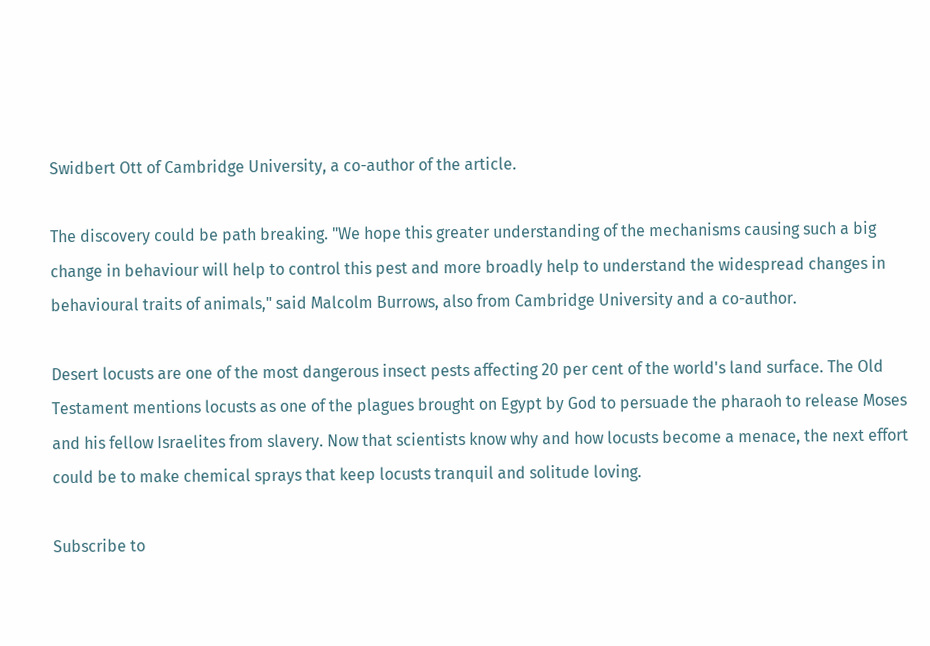Swidbert Ott of Cambridge University, a co-author of the article.

The discovery could be path breaking. "We hope this greater understanding of the mechanisms causing such a big change in behaviour will help to control this pest and more broadly help to understand the widespread changes in behavioural traits of animals," said Malcolm Burrows, also from Cambridge University and a co-author.

Desert locusts are one of the most dangerous insect pests affecting 20 per cent of the world's land surface. The Old Testament mentions locusts as one of the plagues brought on Egypt by God to persuade the pharaoh to release Moses and his fellow Israelites from slavery. Now that scientists know why and how locusts become a menace, the next effort could be to make chemical sprays that keep locusts tranquil and solitude loving.

Subscribe to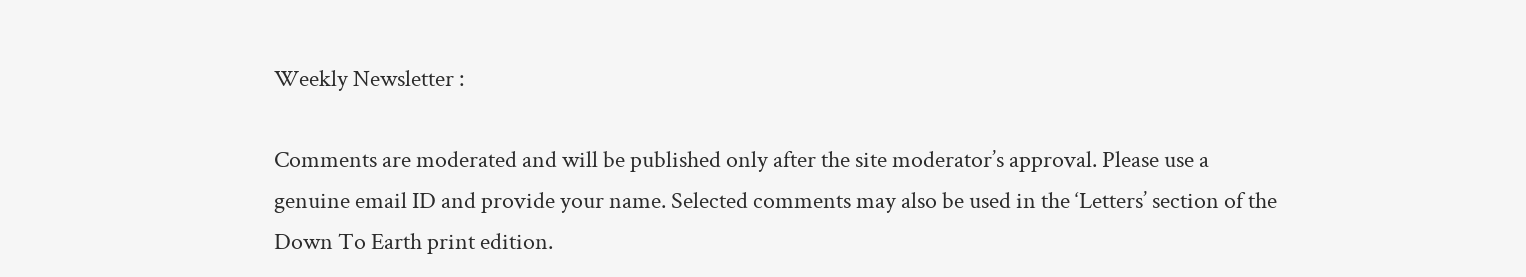Weekly Newsletter :

Comments are moderated and will be published only after the site moderator’s approval. Please use a genuine email ID and provide your name. Selected comments may also be used in the ‘Letters’ section of the Down To Earth print edition.